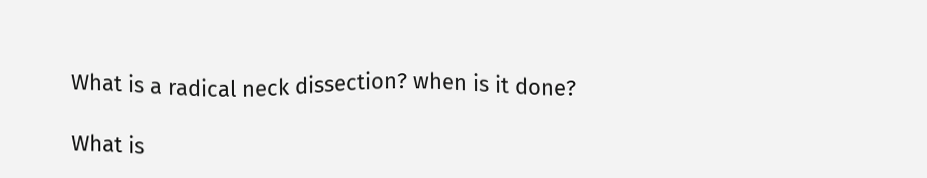What is a radical neck dissection? when is it done?

What is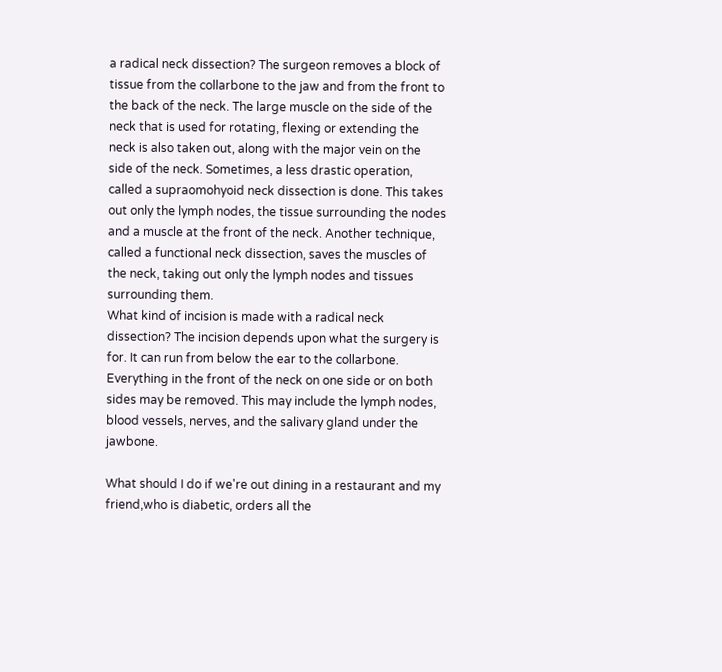a radical neck dissection? The surgeon removes a block of tissue from the collarbone to the jaw and from the front to the back of the neck. The large muscle on the side of the neck that is used for rotating, flexing or extending the neck is also taken out, along with the major vein on the side of the neck. Sometimes, a less drastic operation, called a supraomohyoid neck dissection is done. This takes out only the lymph nodes, the tissue surrounding the nodes and a muscle at the front of the neck. Another technique, called a functional neck dissection, saves the muscles of the neck, taking out only the lymph nodes and tissues surrounding them.
What kind of incision is made with a radical neck dissection? The incision depends upon what the surgery is for. It can run from below the ear to the collarbone. Everything in the front of the neck on one side or on both sides may be removed. This may include the lymph nodes, blood vessels, nerves, and the salivary gland under the jawbone.

What should I do if we're out dining in a restaurant and my friend,who is diabetic, orders all the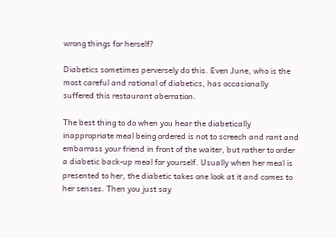wrong things for herself?

Diabetics sometimes perversely do this. Even June, who is the most careful and rational of diabetics, has occasionally suffered this restaurant aberration.

The best thing to do when you hear the diabetically inappropriate meal being ordered is not to screech and rant and embarrass your friend in front of the waiter, but rather to order a diabetic back-up meal for yourself. Usually when her meal is presented to her, the diabetic takes one look at it and comes to her senses. Then you just say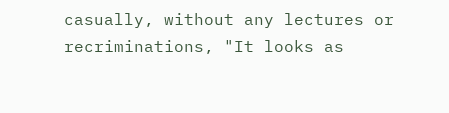casually, without any lectures or recriminations, "It looks as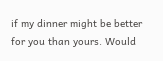if my dinner might be better for you than yours. Would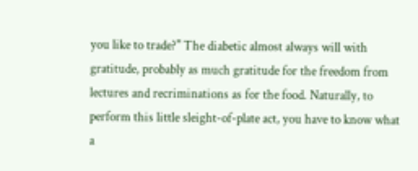you like to trade?" The diabetic almost always will with gratitude, probably as much gratitude for the freedom from lectures and recriminations as for the food. Naturally, to perform this little sleight-of-plate act, you have to know what a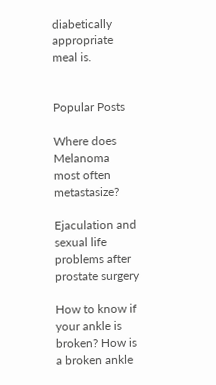diabetically appropriate meal is.


Popular Posts

Where does Melanoma most often metastasize?

Ejaculation and sexual life problems after prostate surgery

How to know if your ankle is broken? How is a broken ankle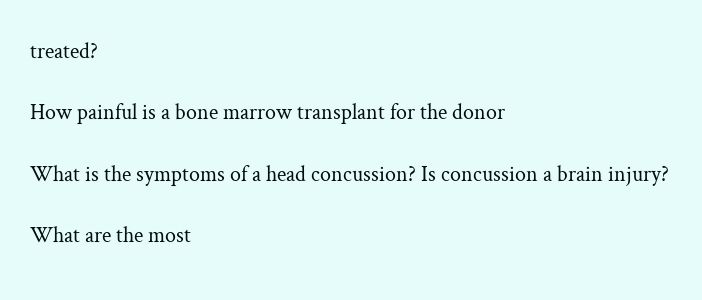treated?

How painful is a bone marrow transplant for the donor

What is the symptoms of a head concussion? Is concussion a brain injury?

What are the most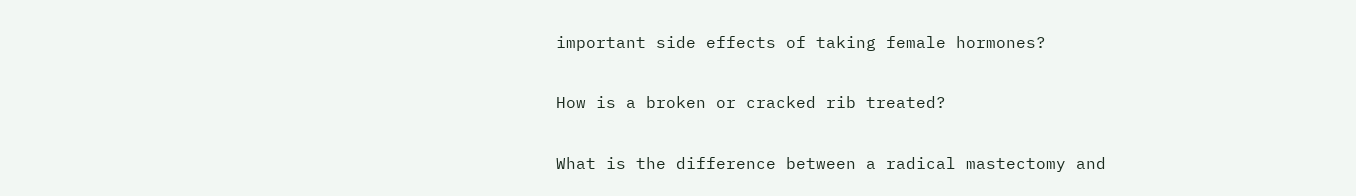important side effects of taking female hormones?

How is a broken or cracked rib treated?

What is the difference between a radical mastectomy and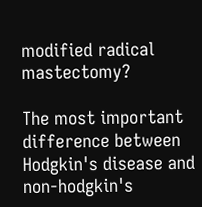modified radical mastectomy?

The most important difference between Hodgkin's disease and non-hodgkin's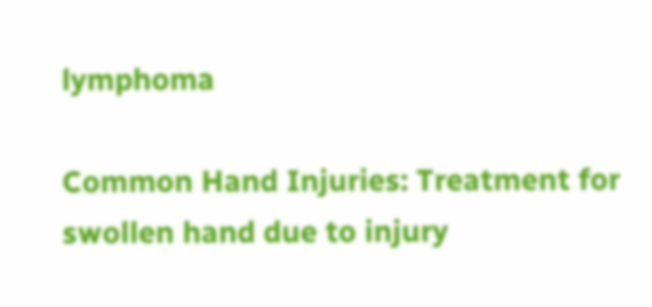lymphoma

Common Hand Injuries: Treatment for swollen hand due to injury